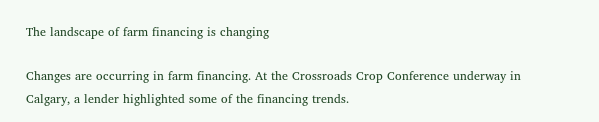The landscape of farm financing is changing

Changes are occurring in farm financing. At the Crossroads Crop Conference underway in Calgary, a lender highlighted some of the financing trends.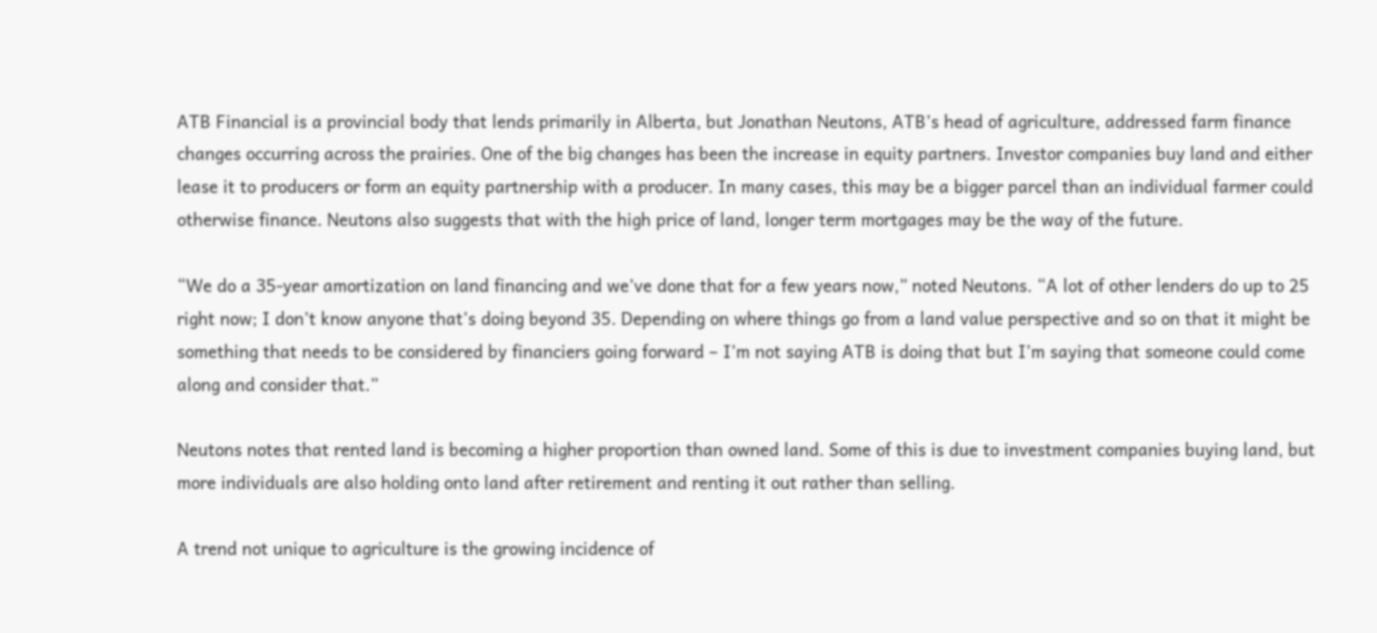ATB Financial is a provincial body that lends primarily in Alberta, but Jonathan Neutons, ATB’s head of agriculture, addressed farm finance changes occurring across the prairies. One of the big changes has been the increase in equity partners. Investor companies buy land and either lease it to producers or form an equity partnership with a producer. In many cases, this may be a bigger parcel than an individual farmer could otherwise finance. Neutons also suggests that with the high price of land, longer term mortgages may be the way of the future.

“We do a 35-year amortization on land financing and we’ve done that for a few years now,” noted Neutons. “A lot of other lenders do up to 25 right now; I don’t know anyone that’s doing beyond 35. Depending on where things go from a land value perspective and so on that it might be something that needs to be considered by financiers going forward – I’m not saying ATB is doing that but I’m saying that someone could come along and consider that.”

Neutons notes that rented land is becoming a higher proportion than owned land. Some of this is due to investment companies buying land, but more individuals are also holding onto land after retirement and renting it out rather than selling.

A trend not unique to agriculture is the growing incidence of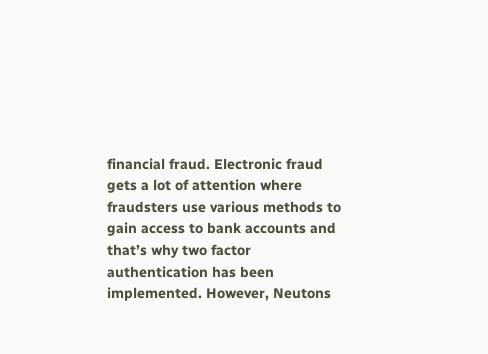financial fraud. Electronic fraud gets a lot of attention where fraudsters use various methods to gain access to bank accounts and that’s why two factor authentication has been implemented. However, Neutons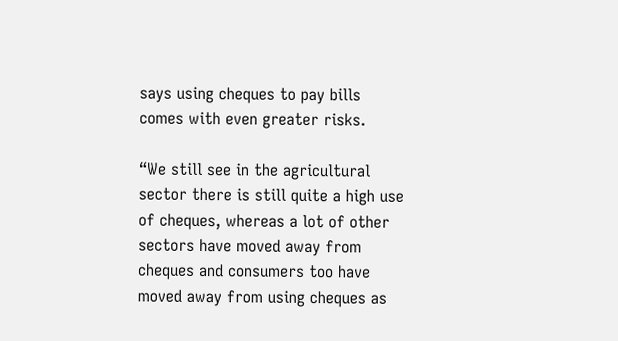says using cheques to pay bills comes with even greater risks.

“We still see in the agricultural sector there is still quite a high use of cheques, whereas a lot of other sectors have moved away from cheques and consumers too have moved away from using cheques as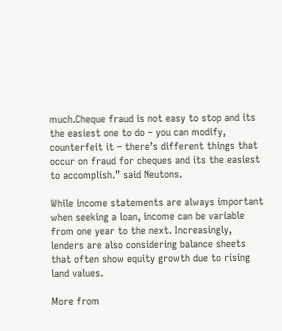much.Cheque fraud is not easy to stop and its the easiest one to do – you can modify, counterfeit it – there’s different things that occur on fraud for cheques and its the easiest to accomplish.” said Neutons.

While income statements are always important when seeking a loan, income can be variable from one year to the next. Increasingly, lenders are also considering balance sheets that often show equity growth due to rising land values.

More from